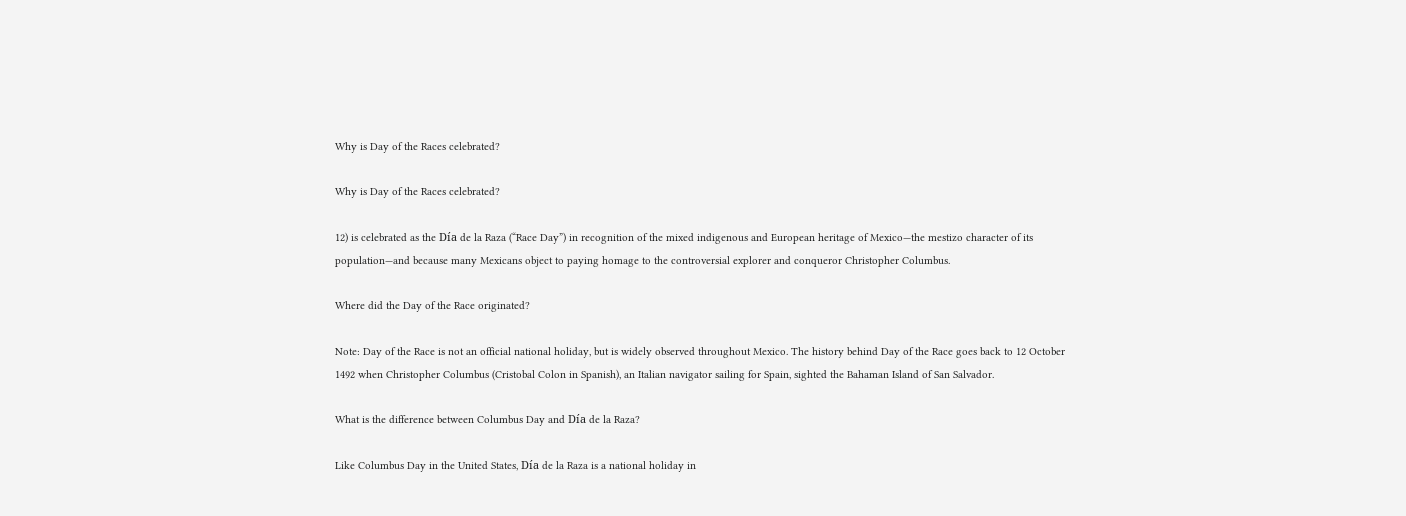Why is Day of the Races celebrated?

Why is Day of the Races celebrated?

12) is celebrated as the Día de la Raza (“Race Day”) in recognition of the mixed indigenous and European heritage of Mexico—the mestizo character of its population—and because many Mexicans object to paying homage to the controversial explorer and conqueror Christopher Columbus.

Where did the Day of the Race originated?

Note: Day of the Race is not an official national holiday, but is widely observed throughout Mexico. The history behind Day of the Race goes back to 12 October 1492 when Christopher Columbus (Cristobal Colon in Spanish), an Italian navigator sailing for Spain, sighted the Bahaman Island of San Salvador.

What is the difference between Columbus Day and Día de la Raza?

Like Columbus Day in the United States, Día de la Raza is a national holiday in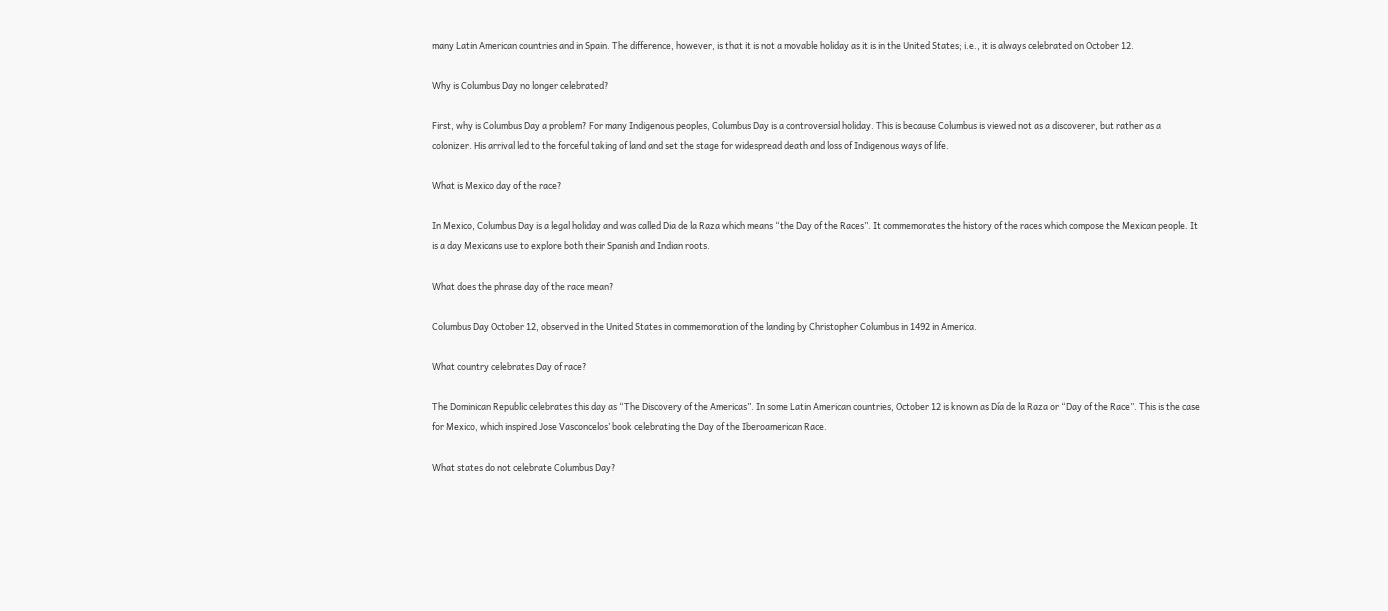many Latin American countries and in Spain. The difference, however, is that it is not a movable holiday as it is in the United States; i.e., it is always celebrated on October 12.

Why is Columbus Day no longer celebrated?

First, why is Columbus Day a problem? For many Indigenous peoples, Columbus Day is a controversial holiday. This is because Columbus is viewed not as a discoverer, but rather as a colonizer. His arrival led to the forceful taking of land and set the stage for widespread death and loss of Indigenous ways of life.

What is Mexico day of the race?

In Mexico, Columbus Day is a legal holiday and was called Dia de la Raza which means “the Day of the Races”. It commemorates the history of the races which compose the Mexican people. It is a day Mexicans use to explore both their Spanish and Indian roots.

What does the phrase day of the race mean?

Columbus Day October 12, observed in the United States in commemoration of the landing by Christopher Columbus in 1492 in America.

What country celebrates Day of race?

The Dominican Republic celebrates this day as “The Discovery of the Americas”. In some Latin American countries, October 12 is known as Día de la Raza or “Day of the Race”. This is the case for Mexico, which inspired Jose Vasconcelos’ book celebrating the Day of the Iberoamerican Race.

What states do not celebrate Columbus Day?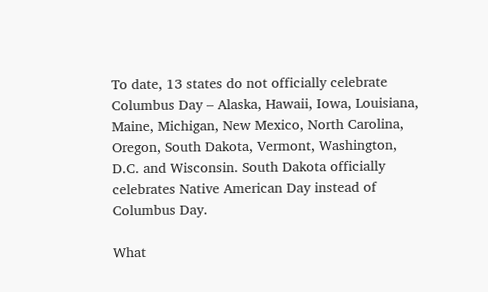To date, 13 states do not officially celebrate Columbus Day – Alaska, Hawaii, Iowa, Louisiana, Maine, Michigan, New Mexico, North Carolina, Oregon, South Dakota, Vermont, Washington, D.C. and Wisconsin. South Dakota officially celebrates Native American Day instead of Columbus Day.

What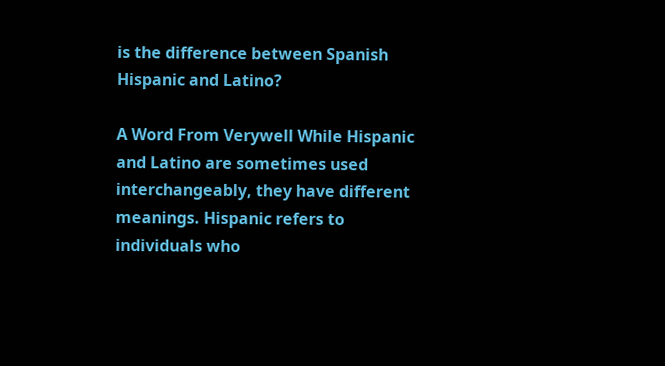is the difference between Spanish Hispanic and Latino?

A Word From Verywell While Hispanic and Latino are sometimes used interchangeably, they have different meanings. Hispanic refers to individuals who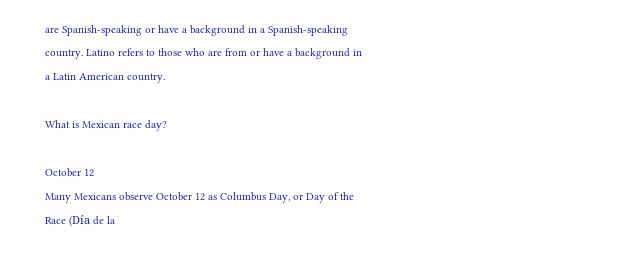are Spanish-speaking or have a background in a Spanish-speaking country. Latino refers to those who are from or have a background in a Latin American country.

What is Mexican race day?

October 12
Many Mexicans observe October 12 as Columbus Day, or Day of the Race (Día de la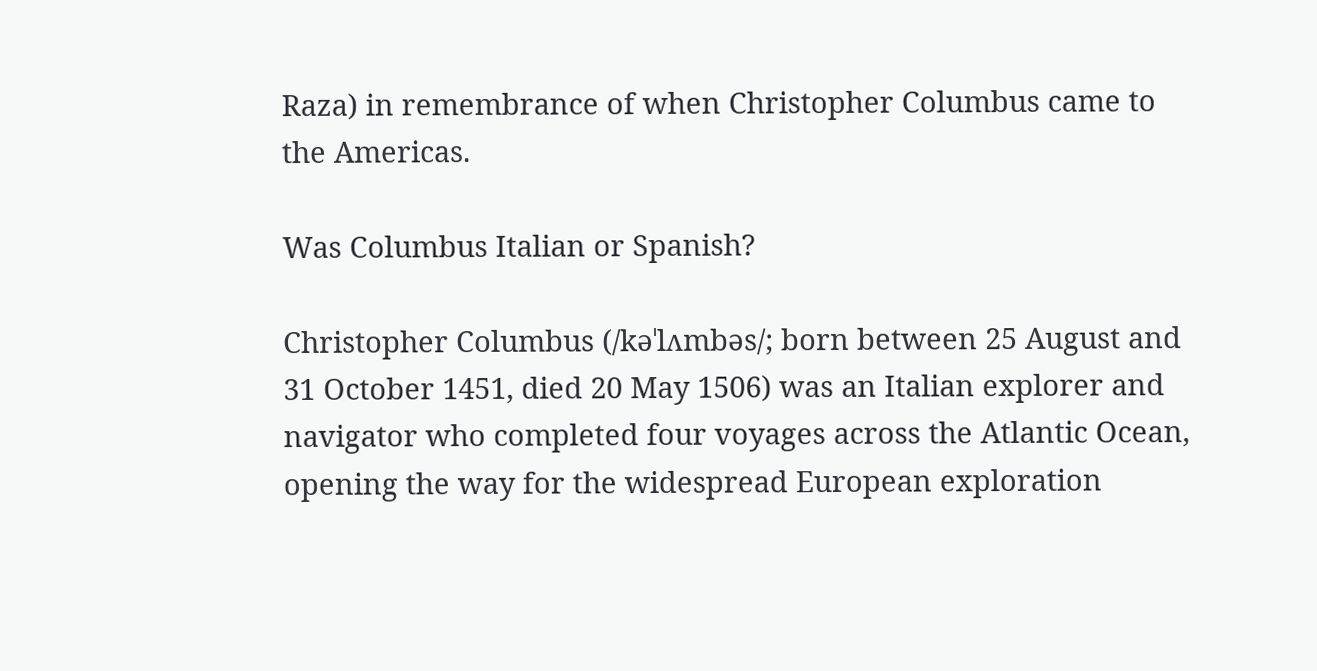Raza) in remembrance of when Christopher Columbus came to the Americas.

Was Columbus Italian or Spanish?

Christopher Columbus (/kəˈlʌmbəs/; born between 25 August and 31 October 1451, died 20 May 1506) was an Italian explorer and navigator who completed four voyages across the Atlantic Ocean, opening the way for the widespread European exploration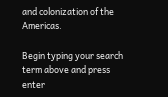and colonization of the Americas.

Begin typing your search term above and press enter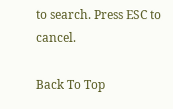to search. Press ESC to cancel.

Back To Top